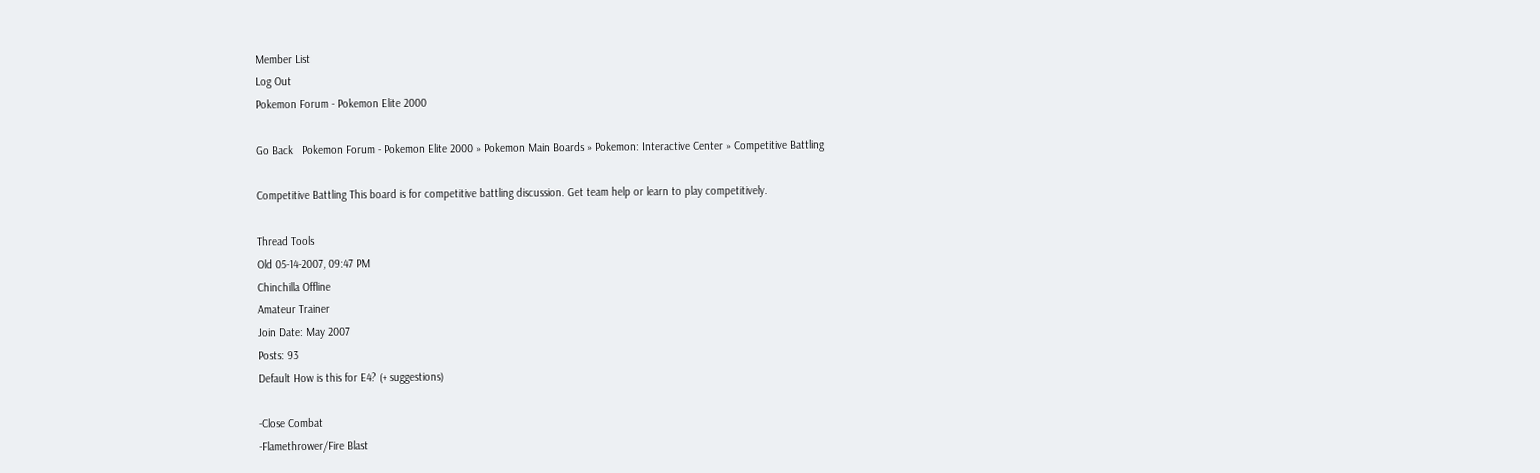Member List
Log Out
Pokemon Forum - Pokemon Elite 2000

Go Back   Pokemon Forum - Pokemon Elite 2000 » Pokemon Main Boards » Pokemon: Interactive Center » Competitive Battling

Competitive Battling This board is for competitive battling discussion. Get team help or learn to play competitively.

Thread Tools
Old 05-14-2007, 09:47 PM
Chinchilla Offline
Amateur Trainer
Join Date: May 2007
Posts: 93
Default How is this for E4? (+ suggestions)

-Close Combat
-Flamethrower/Fire Blast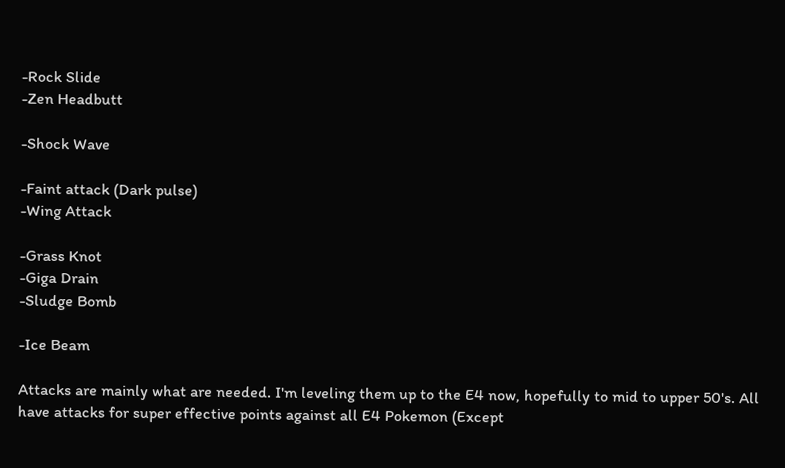-Rock Slide
-Zen Headbutt

-Shock Wave

-Faint attack (Dark pulse)
-Wing Attack

-Grass Knot
-Giga Drain
-Sludge Bomb

-Ice Beam

Attacks are mainly what are needed. I'm leveling them up to the E4 now, hopefully to mid to upper 50's. All have attacks for super effective points against all E4 Pokemon (Except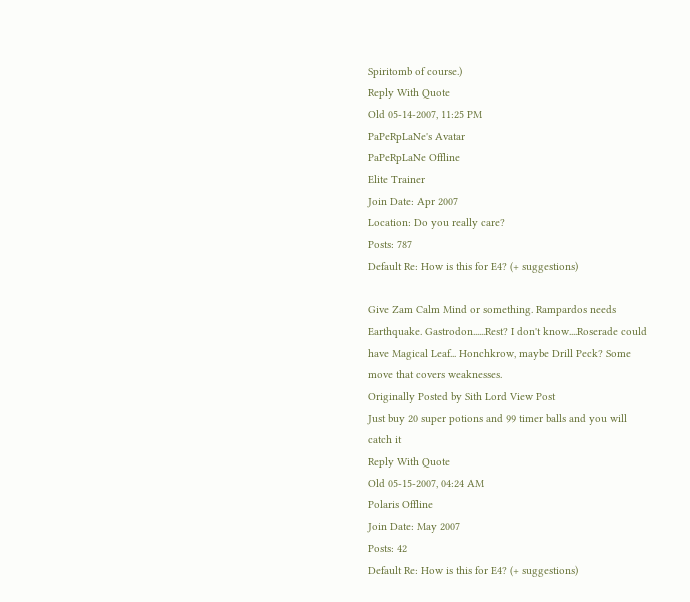Spiritomb of course.)
Reply With Quote
Old 05-14-2007, 11:25 PM
PaPeRpLaNe's Avatar
PaPeRpLaNe Offline
Elite Trainer
Join Date: Apr 2007
Location: Do you really care?
Posts: 787
Default Re: How is this for E4? (+ suggestions)

Give Zam Calm Mind or something. Rampardos needs Earthquake. Gastrodon......Rest? I don't know....Roserade could have Magical Leaf... Honchkrow, maybe Drill Peck? Some move that covers weaknesses.
Originally Posted by Sith Lord View Post
Just buy 20 super potions and 99 timer balls and you will catch it
Reply With Quote
Old 05-15-2007, 04:24 AM
Polaris Offline
Join Date: May 2007
Posts: 42
Default Re: How is this for E4? (+ suggestions)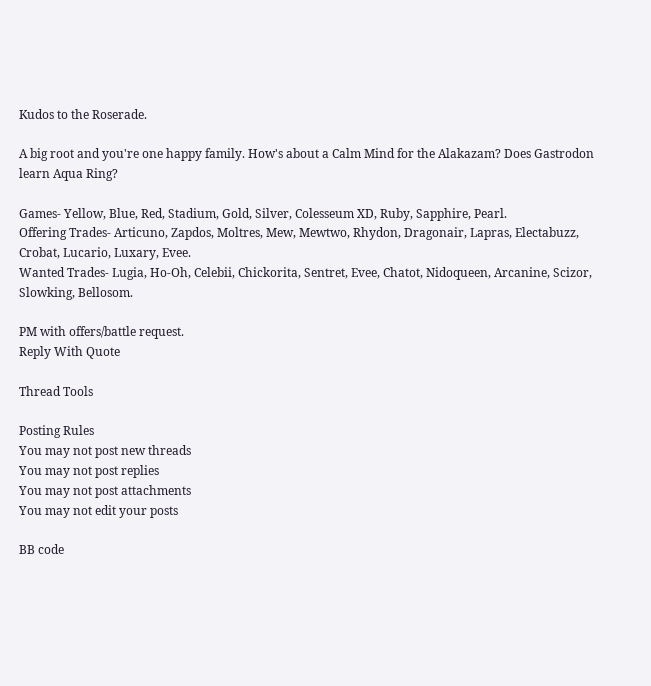Kudos to the Roserade.

A big root and you're one happy family. How's about a Calm Mind for the Alakazam? Does Gastrodon learn Aqua Ring?

Games- Yellow, Blue, Red, Stadium, Gold, Silver, Colesseum XD, Ruby, Sapphire, Pearl.
Offering Trades- Articuno, Zapdos, Moltres, Mew, Mewtwo, Rhydon, Dragonair, Lapras, Electabuzz, Crobat, Lucario, Luxary, Evee.
Wanted Trades- Lugia, Ho-Oh, Celebii, Chickorita, Sentret, Evee, Chatot, Nidoqueen, Arcanine, Scizor, Slowking, Bellosom.

PM with offers/battle request.
Reply With Quote

Thread Tools

Posting Rules
You may not post new threads
You may not post replies
You may not post attachments
You may not edit your posts

BB code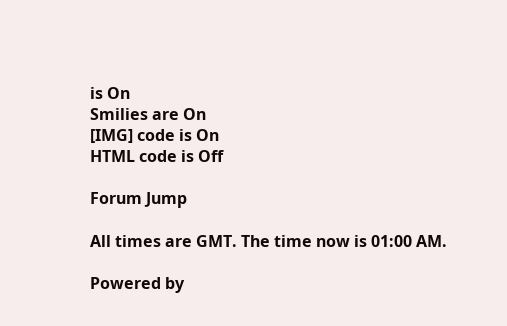is On
Smilies are On
[IMG] code is On
HTML code is Off

Forum Jump

All times are GMT. The time now is 01:00 AM.

Powered by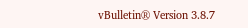vBulletin® Version 3.8.7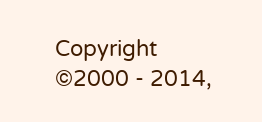Copyright ©2000 - 2014,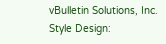vBulletin Solutions, Inc.
Style Design: